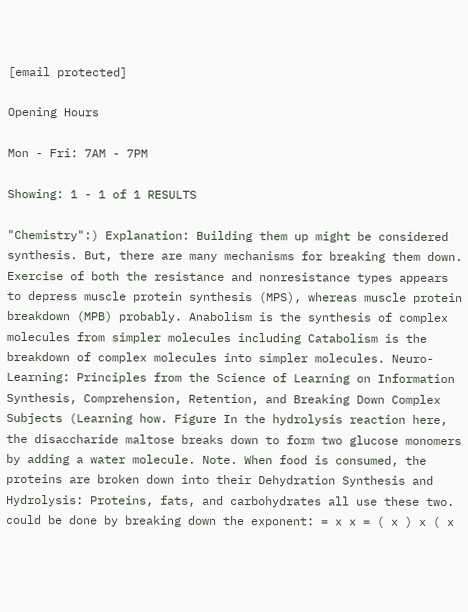[email protected]

Opening Hours

Mon - Fri: 7AM - 7PM

Showing: 1 - 1 of 1 RESULTS

"Chemistry":) Explanation: Building them up might be considered synthesis. But, there are many mechanisms for breaking them down. Exercise of both the resistance and nonresistance types appears to depress muscle protein synthesis (MPS), whereas muscle protein breakdown (MPB) probably. Anabolism is the synthesis of complex molecules from simpler molecules including Catabolism is the breakdown of complex molecules into simpler molecules. Neuro-Learning: Principles from the Science of Learning on Information Synthesis, Comprehension, Retention, and Breaking Down Complex Subjects (Learning how. Figure In the hydrolysis reaction here, the disaccharide maltose breaks down to form two glucose monomers by adding a water molecule. Note. When food is consumed, the proteins are broken down into their Dehydration Synthesis and Hydrolysis: Proteins, fats, and carbohydrates all use these two. could be done by breaking down the exponent: = x x = ( x ) x ( x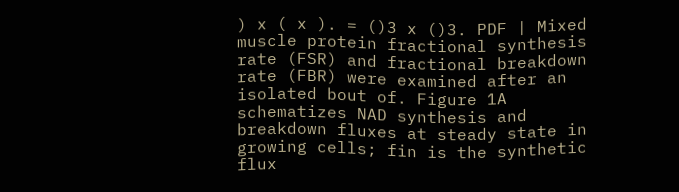) x ( x ). = ()3 x ()3. PDF | Mixed muscle protein fractional synthesis rate (FSR) and fractional breakdown rate (FBR) were examined after an isolated bout of. Figure 1A schematizes NAD synthesis and breakdown fluxes at steady state in growing cells; fin is the synthetic flux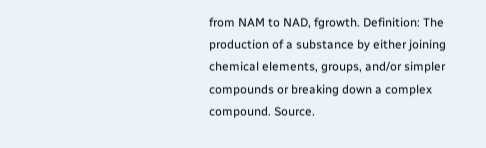from NAM to NAD, fgrowth. Definition: The production of a substance by either joining chemical elements, groups, and/or simpler compounds or breaking down a complex compound. Source.